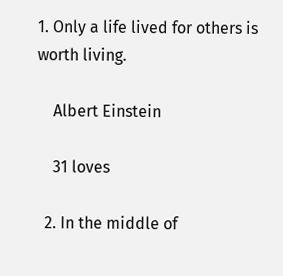1. Only a life lived for others is worth living.

    Albert Einstein

    31 loves

  2. In the middle of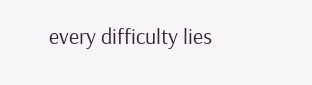every difficulty lies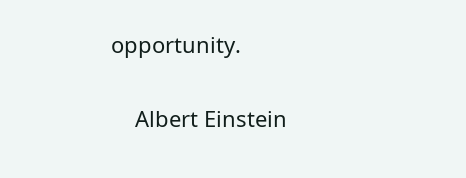opportunity.

    Albert Einstein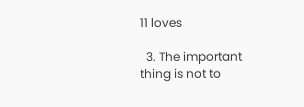11 loves

  3. The important thing is not to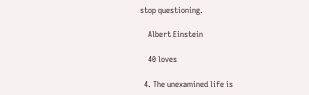stop questioning.

    Albert Einstein

    40 loves

  4. The unexamined life is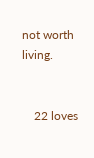not worth living.


    22 loves